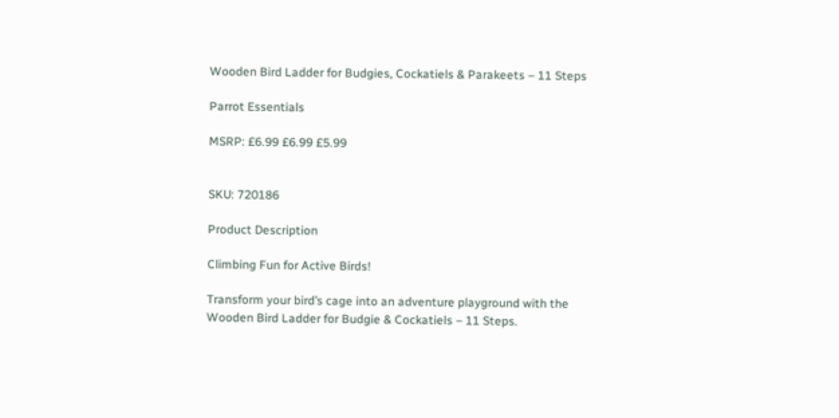Wooden Bird Ladder for Budgies, Cockatiels & Parakeets – 11 Steps

Parrot Essentials

MSRP: £6.99 £6.99 £5.99


SKU: 720186

Product Description

Climbing Fun for Active Birds!

Transform your bird’s cage into an adventure playground with the Wooden Bird Ladder for Budgie & Cockatiels – 11 Steps.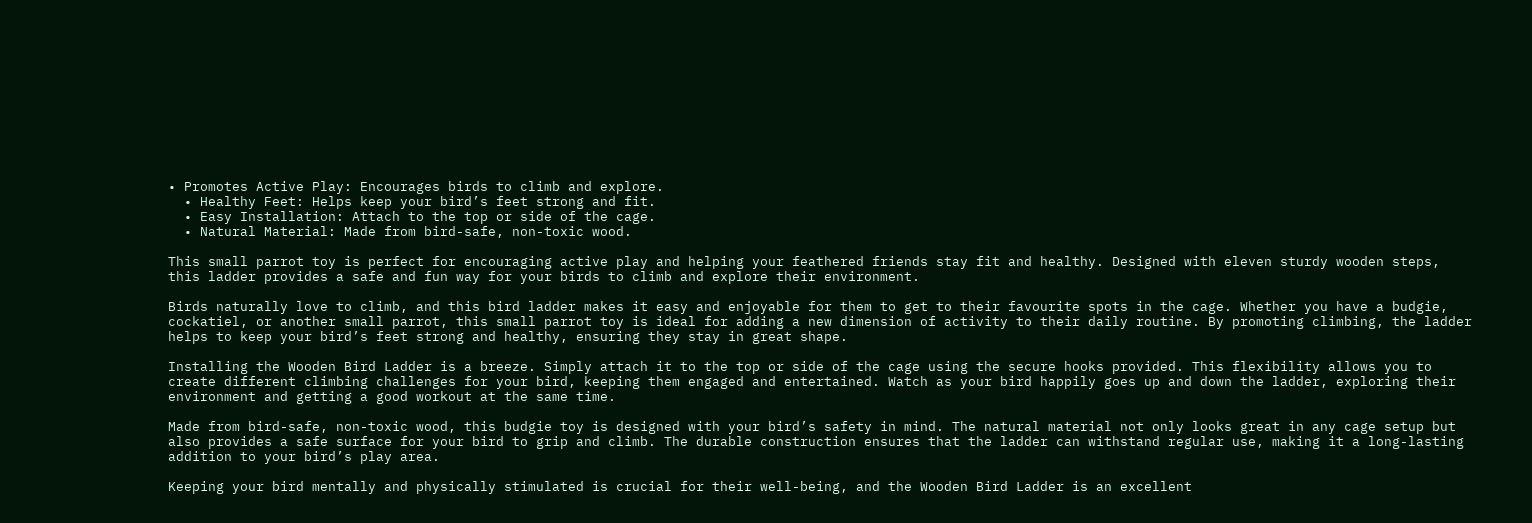• Promotes Active Play: Encourages birds to climb and explore.
  • Healthy Feet: Helps keep your bird’s feet strong and fit.
  • Easy Installation: Attach to the top or side of the cage.
  • Natural Material: Made from bird-safe, non-toxic wood.

This small parrot toy is perfect for encouraging active play and helping your feathered friends stay fit and healthy. Designed with eleven sturdy wooden steps, this ladder provides a safe and fun way for your birds to climb and explore their environment.

Birds naturally love to climb, and this bird ladder makes it easy and enjoyable for them to get to their favourite spots in the cage. Whether you have a budgie, cockatiel, or another small parrot, this small parrot toy is ideal for adding a new dimension of activity to their daily routine. By promoting climbing, the ladder helps to keep your bird’s feet strong and healthy, ensuring they stay in great shape.

Installing the Wooden Bird Ladder is a breeze. Simply attach it to the top or side of the cage using the secure hooks provided. This flexibility allows you to create different climbing challenges for your bird, keeping them engaged and entertained. Watch as your bird happily goes up and down the ladder, exploring their environment and getting a good workout at the same time.

Made from bird-safe, non-toxic wood, this budgie toy is designed with your bird’s safety in mind. The natural material not only looks great in any cage setup but also provides a safe surface for your bird to grip and climb. The durable construction ensures that the ladder can withstand regular use, making it a long-lasting addition to your bird’s play area.

Keeping your bird mentally and physically stimulated is crucial for their well-being, and the Wooden Bird Ladder is an excellent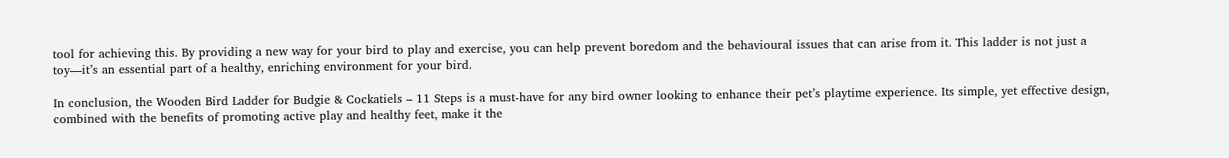tool for achieving this. By providing a new way for your bird to play and exercise, you can help prevent boredom and the behavioural issues that can arise from it. This ladder is not just a toy—it’s an essential part of a healthy, enriching environment for your bird.

In conclusion, the Wooden Bird Ladder for Budgie & Cockatiels – 11 Steps is a must-have for any bird owner looking to enhance their pet’s playtime experience. Its simple, yet effective design, combined with the benefits of promoting active play and healthy feet, make it the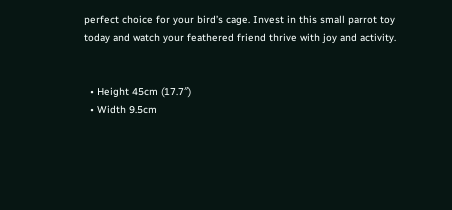perfect choice for your bird’s cage. Invest in this small parrot toy today and watch your feathered friend thrive with joy and activity.


  • Height 45cm (17.7″)
  • Width 9.5cm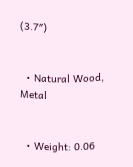(3.7″)


  • Natural Wood, Metal


  • Weight: 0.06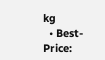kg
  • Best-Price: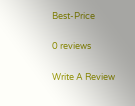Best-Price

0 reviews

Write A Review